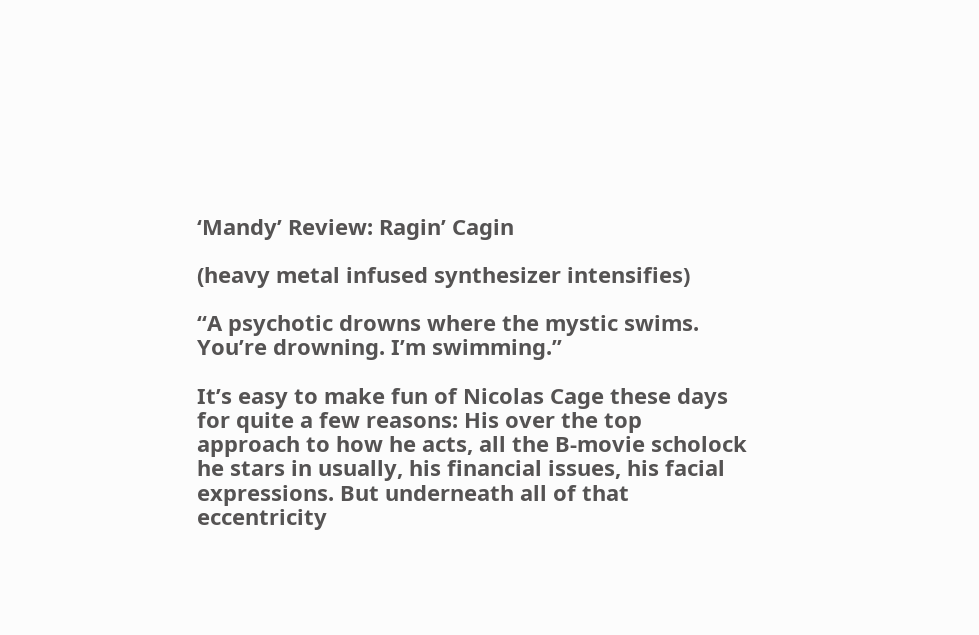‘Mandy’ Review: Ragin’ Cagin

(heavy metal infused synthesizer intensifies)

“A psychotic drowns where the mystic swims. You’re drowning. I’m swimming.”

It’s easy to make fun of Nicolas Cage these days for quite a few reasons: His over the top approach to how he acts, all the B-movie scholock he stars in usually, his financial issues, his facial expressions. But underneath all of that eccentricity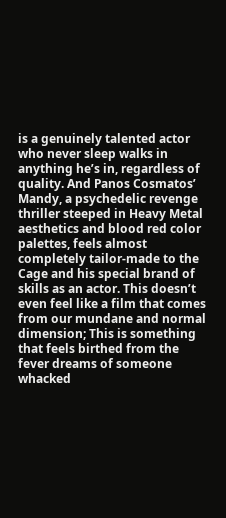is a genuinely talented actor who never sleep walks in anything he’s in, regardless of quality. And Panos Cosmatos’ Mandy, a psychedelic revenge thriller steeped in Heavy Metal aesthetics and blood red color palettes, feels almost completely tailor-made to the Cage and his special brand of skills as an actor. This doesn’t even feel like a film that comes from our mundane and normal dimension; This is something that feels birthed from the fever dreams of someone whacked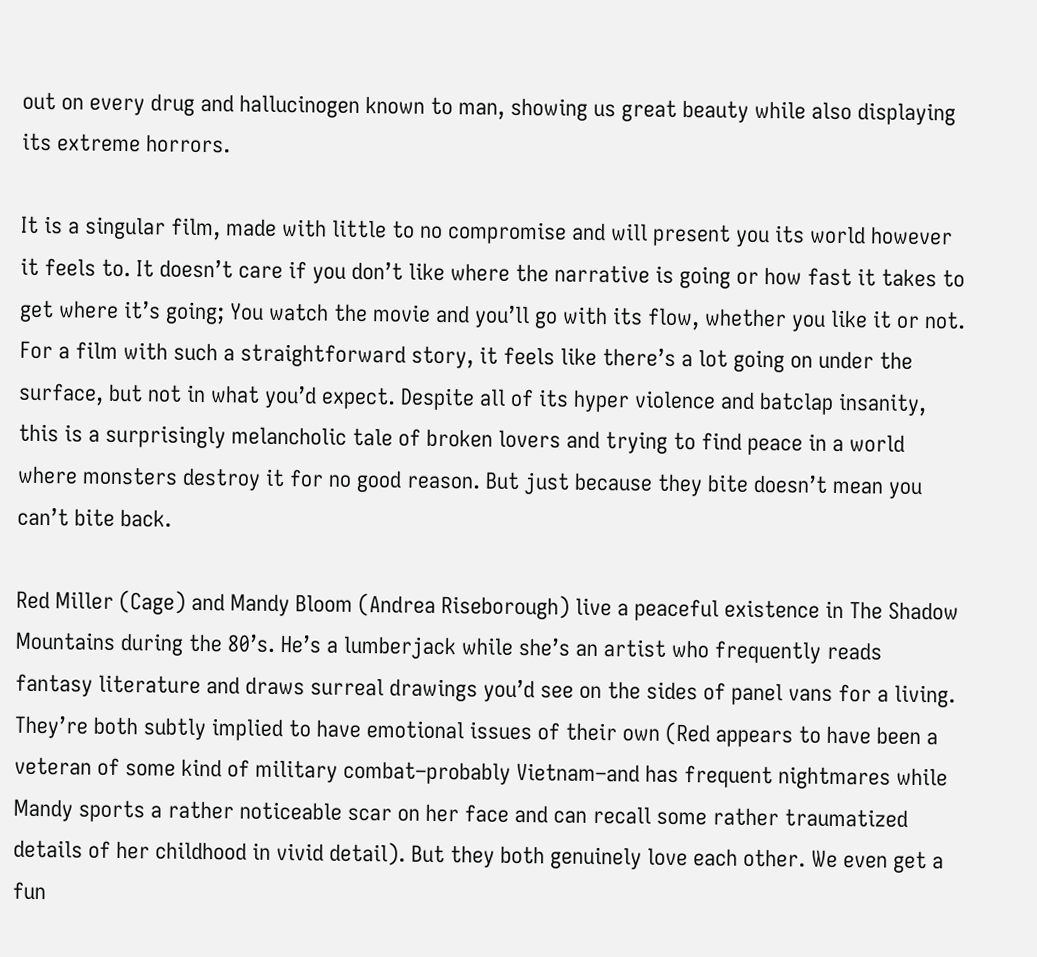out on every drug and hallucinogen known to man, showing us great beauty while also displaying its extreme horrors.

It is a singular film, made with little to no compromise and will present you its world however it feels to. It doesn’t care if you don’t like where the narrative is going or how fast it takes to get where it’s going; You watch the movie and you’ll go with its flow, whether you like it or not. For a film with such a straightforward story, it feels like there’s a lot going on under the surface, but not in what you’d expect. Despite all of its hyper violence and batclap insanity, this is a surprisingly melancholic tale of broken lovers and trying to find peace in a world where monsters destroy it for no good reason. But just because they bite doesn’t mean you can’t bite back.

Red Miller (Cage) and Mandy Bloom (Andrea Riseborough) live a peaceful existence in The Shadow Mountains during the 80’s. He’s a lumberjack while she’s an artist who frequently reads fantasy literature and draws surreal drawings you’d see on the sides of panel vans for a living. They’re both subtly implied to have emotional issues of their own (Red appears to have been a veteran of some kind of military combat–probably Vietnam–and has frequent nightmares while Mandy sports a rather noticeable scar on her face and can recall some rather traumatized details of her childhood in vivid detail). But they both genuinely love each other. We even get a fun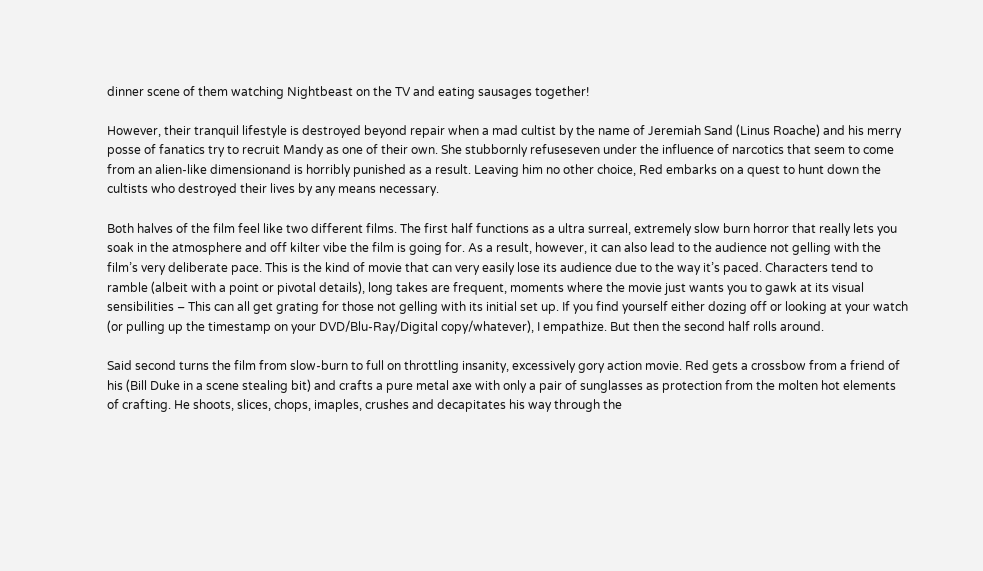dinner scene of them watching Nightbeast on the TV and eating sausages together!

However, their tranquil lifestyle is destroyed beyond repair when a mad cultist by the name of Jeremiah Sand (Linus Roache) and his merry posse of fanatics try to recruit Mandy as one of their own. She stubbornly refuseseven under the influence of narcotics that seem to come from an alien-like dimensionand is horribly punished as a result. Leaving him no other choice, Red embarks on a quest to hunt down the cultists who destroyed their lives by any means necessary.

Both halves of the film feel like two different films. The first half functions as a ultra surreal, extremely slow burn horror that really lets you soak in the atmosphere and off kilter vibe the film is going for. As a result, however, it can also lead to the audience not gelling with the film’s very deliberate pace. This is the kind of movie that can very easily lose its audience due to the way it’s paced. Characters tend to ramble (albeit with a point or pivotal details), long takes are frequent, moments where the movie just wants you to gawk at its visual sensibilities – This can all get grating for those not gelling with its initial set up. If you find yourself either dozing off or looking at your watch (or pulling up the timestamp on your DVD/Blu-Ray/Digital copy/whatever), I empathize. But then the second half rolls around.

Said second turns the film from slow-burn to full on throttling insanity, excessively gory action movie. Red gets a crossbow from a friend of his (Bill Duke in a scene stealing bit) and crafts a pure metal axe with only a pair of sunglasses as protection from the molten hot elements of crafting. He shoots, slices, chops, imaples, crushes and decapitates his way through the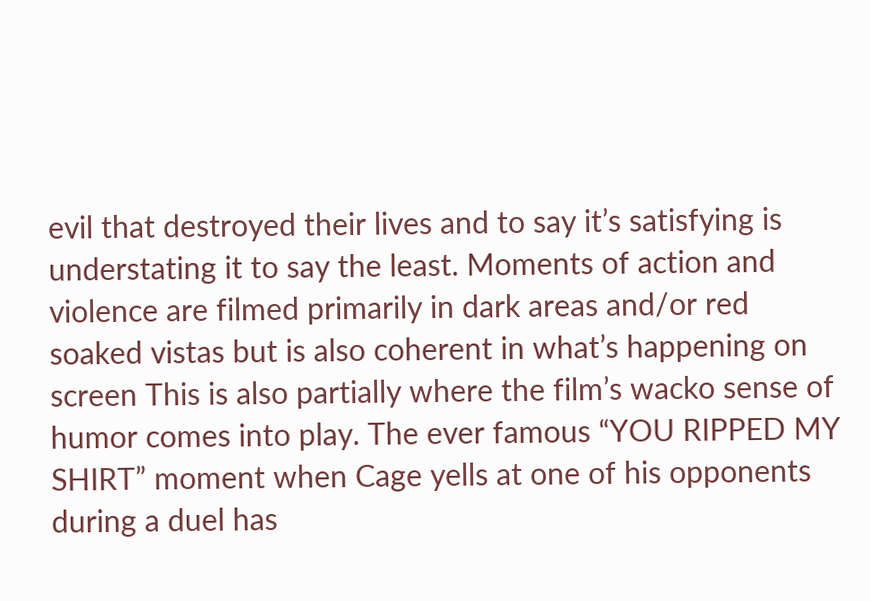evil that destroyed their lives and to say it’s satisfying is understating it to say the least. Moments of action and violence are filmed primarily in dark areas and/or red soaked vistas but is also coherent in what’s happening on screen This is also partially where the film’s wacko sense of humor comes into play. The ever famous “YOU RIPPED MY SHIRT” moment when Cage yells at one of his opponents during a duel has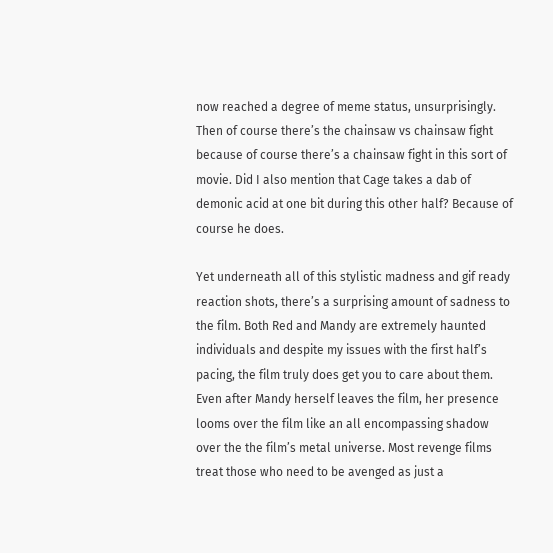now reached a degree of meme status, unsurprisingly. Then of course there’s the chainsaw vs chainsaw fight because of course there’s a chainsaw fight in this sort of movie. Did I also mention that Cage takes a dab of demonic acid at one bit during this other half? Because of course he does.

Yet underneath all of this stylistic madness and gif ready reaction shots, there’s a surprising amount of sadness to the film. Both Red and Mandy are extremely haunted individuals and despite my issues with the first half’s pacing, the film truly does get you to care about them. Even after Mandy herself leaves the film, her presence looms over the film like an all encompassing shadow over the the film’s metal universe. Most revenge films treat those who need to be avenged as just a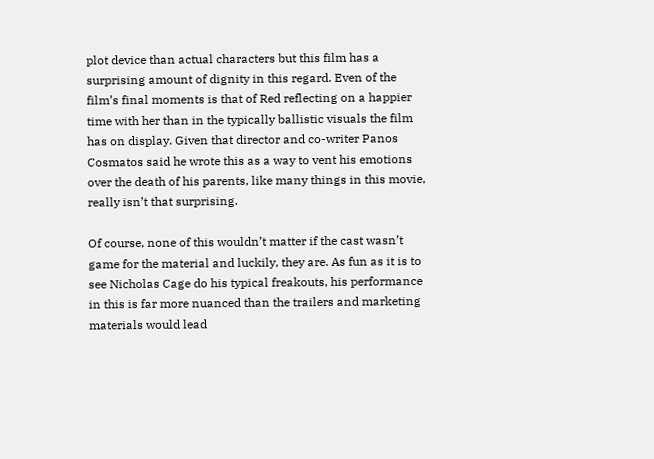plot device than actual characters but this film has a surprising amount of dignity in this regard. Even of the film’s final moments is that of Red reflecting on a happier time with her than in the typically ballistic visuals the film has on display. Given that director and co-writer Panos Cosmatos said he wrote this as a way to vent his emotions over the death of his parents, like many things in this movie, really isn’t that surprising.

Of course, none of this wouldn’t matter if the cast wasn’t game for the material and luckily, they are. As fun as it is to see Nicholas Cage do his typical freakouts, his performance in this is far more nuanced than the trailers and marketing materials would lead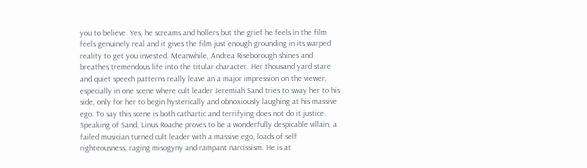you to believe. Yes, he screams and hollers but the grief he feels in the film feels genuinely real and it gives the film just enough grounding in its warped reality to get you invested. Meanwhile, Andrea Riseborough shines and breathes tremendous life into the titular character. Her thousand yard stare and quiet speech patterns really leave an a major impression on the viewer, especially in one scene where cult leader Jeremiah Sand tries to sway her to his side, only for her to begin hysterically and obnoxiously laughing at his massive ego. To say this scene is both cathartic and terrifying does not do it justice. Speaking of Sand, Linus Roache proves to be a wonderfully despicable villain, a failed musician turned cult leader with a massive ego, loads of self righteousness, raging misogyny and rampant narcissism. He is at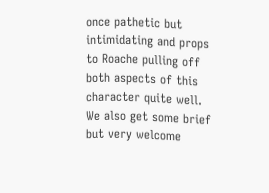once pathetic but intimidating and props to Roache pulling off both aspects of this character quite well. We also get some brief but very welcome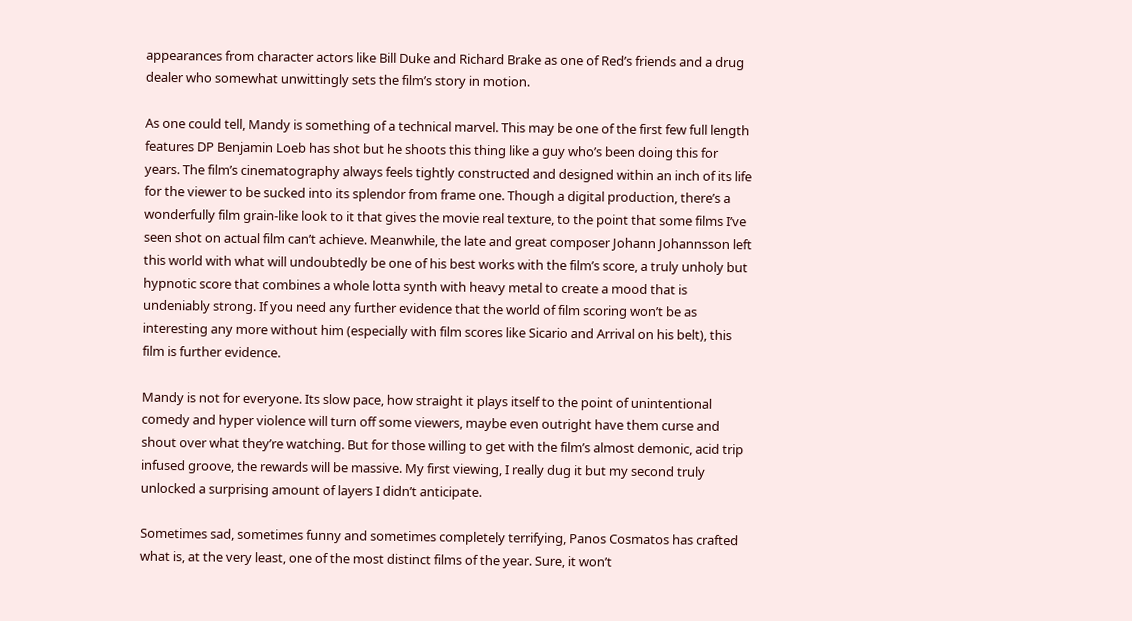appearances from character actors like Bill Duke and Richard Brake as one of Red’s friends and a drug dealer who somewhat unwittingly sets the film’s story in motion.

As one could tell, Mandy is something of a technical marvel. This may be one of the first few full length features DP Benjamin Loeb has shot but he shoots this thing like a guy who’s been doing this for years. The film’s cinematography always feels tightly constructed and designed within an inch of its life for the viewer to be sucked into its splendor from frame one. Though a digital production, there’s a wonderfully film grain-like look to it that gives the movie real texture, to the point that some films I’ve seen shot on actual film can’t achieve. Meanwhile, the late and great composer Johann Johannsson left this world with what will undoubtedly be one of his best works with the film’s score, a truly unholy but hypnotic score that combines a whole lotta synth with heavy metal to create a mood that is undeniably strong. If you need any further evidence that the world of film scoring won’t be as interesting any more without him (especially with film scores like Sicario and Arrival on his belt), this film is further evidence.

Mandy is not for everyone. Its slow pace, how straight it plays itself to the point of unintentional comedy and hyper violence will turn off some viewers, maybe even outright have them curse and shout over what they’re watching. But for those willing to get with the film’s almost demonic, acid trip infused groove, the rewards will be massive. My first viewing, I really dug it but my second truly unlocked a surprising amount of layers I didn’t anticipate.

Sometimes sad, sometimes funny and sometimes completely terrifying, Panos Cosmatos has crafted what is, at the very least, one of the most distinct films of the year. Sure, it won’t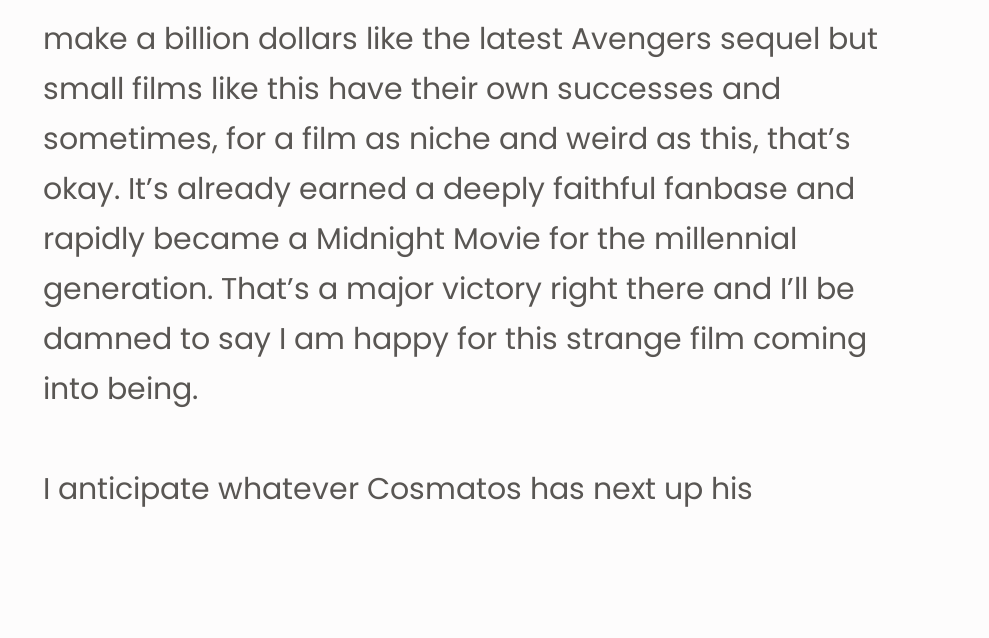make a billion dollars like the latest Avengers sequel but small films like this have their own successes and sometimes, for a film as niche and weird as this, that’s okay. It’s already earned a deeply faithful fanbase and rapidly became a Midnight Movie for the millennial generation. That’s a major victory right there and I’ll be damned to say I am happy for this strange film coming into being.

I anticipate whatever Cosmatos has next up his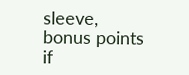sleeve, bonus points if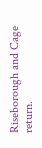Riseborough and Cage return.